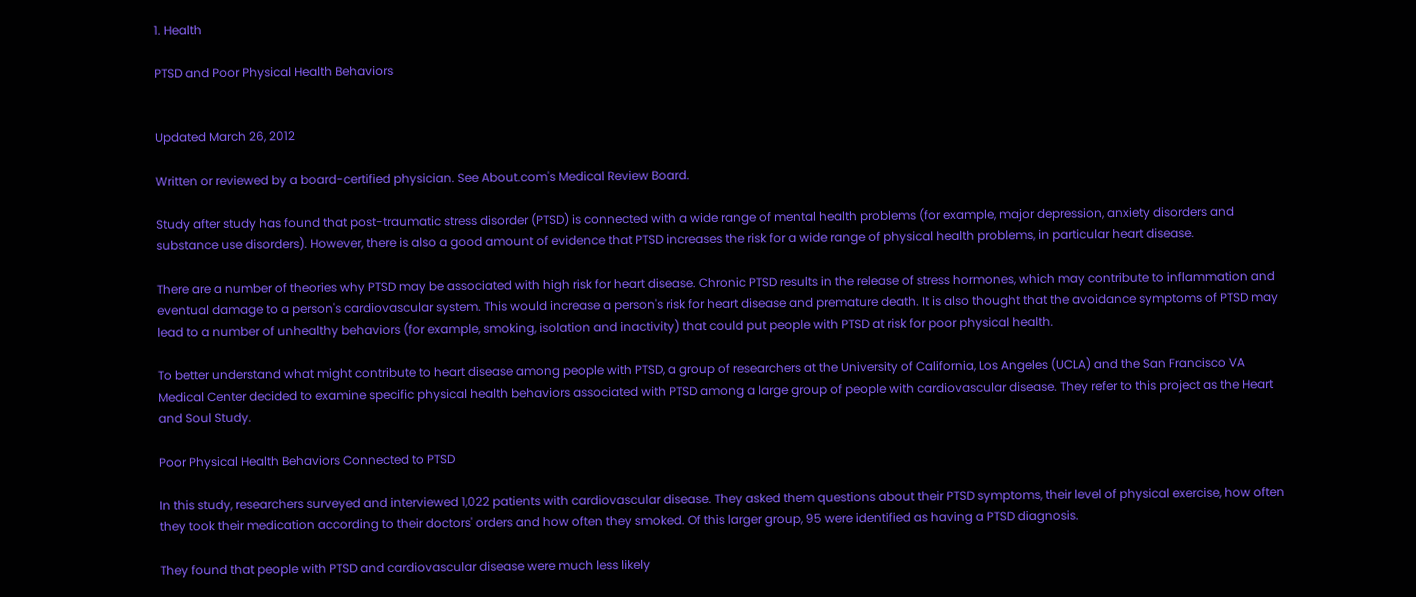1. Health

PTSD and Poor Physical Health Behaviors


Updated March 26, 2012

Written or reviewed by a board-certified physician. See About.com's Medical Review Board.

Study after study has found that post-traumatic stress disorder (PTSD) is connected with a wide range of mental health problems (for example, major depression, anxiety disorders and substance use disorders). However, there is also a good amount of evidence that PTSD increases the risk for a wide range of physical health problems, in particular heart disease.

There are a number of theories why PTSD may be associated with high risk for heart disease. Chronic PTSD results in the release of stress hormones, which may contribute to inflammation and eventual damage to a person's cardiovascular system. This would increase a person's risk for heart disease and premature death. It is also thought that the avoidance symptoms of PTSD may lead to a number of unhealthy behaviors (for example, smoking, isolation and inactivity) that could put people with PTSD at risk for poor physical health.

To better understand what might contribute to heart disease among people with PTSD, a group of researchers at the University of California, Los Angeles (UCLA) and the San Francisco VA Medical Center decided to examine specific physical health behaviors associated with PTSD among a large group of people with cardiovascular disease. They refer to this project as the Heart and Soul Study.

Poor Physical Health Behaviors Connected to PTSD

In this study, researchers surveyed and interviewed 1,022 patients with cardiovascular disease. They asked them questions about their PTSD symptoms, their level of physical exercise, how often they took their medication according to their doctors' orders and how often they smoked. Of this larger group, 95 were identified as having a PTSD diagnosis.

They found that people with PTSD and cardiovascular disease were much less likely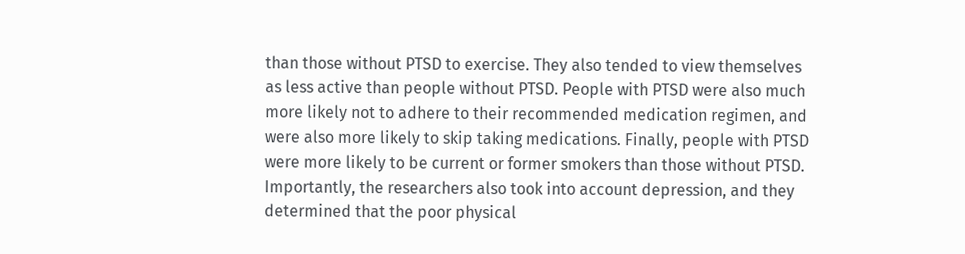than those without PTSD to exercise. They also tended to view themselves as less active than people without PTSD. People with PTSD were also much more likely not to adhere to their recommended medication regimen, and were also more likely to skip taking medications. Finally, people with PTSD were more likely to be current or former smokers than those without PTSD. Importantly, the researchers also took into account depression, and they determined that the poor physical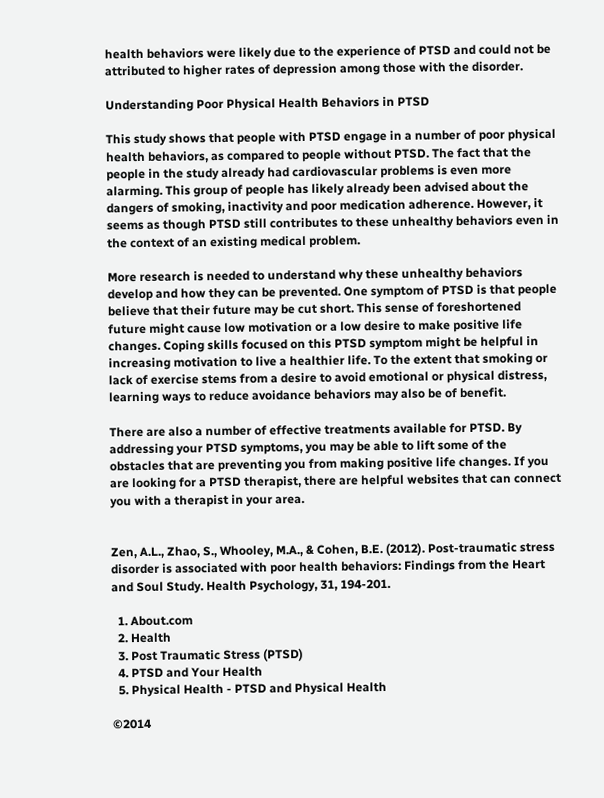health behaviors were likely due to the experience of PTSD and could not be attributed to higher rates of depression among those with the disorder.

Understanding Poor Physical Health Behaviors in PTSD

This study shows that people with PTSD engage in a number of poor physical health behaviors, as compared to people without PTSD. The fact that the people in the study already had cardiovascular problems is even more alarming. This group of people has likely already been advised about the dangers of smoking, inactivity and poor medication adherence. However, it seems as though PTSD still contributes to these unhealthy behaviors even in the context of an existing medical problem.

More research is needed to understand why these unhealthy behaviors develop and how they can be prevented. One symptom of PTSD is that people believe that their future may be cut short. This sense of foreshortened future might cause low motivation or a low desire to make positive life changes. Coping skills focused on this PTSD symptom might be helpful in increasing motivation to live a healthier life. To the extent that smoking or lack of exercise stems from a desire to avoid emotional or physical distress, learning ways to reduce avoidance behaviors may also be of benefit.

There are also a number of effective treatments available for PTSD. By addressing your PTSD symptoms, you may be able to lift some of the obstacles that are preventing you from making positive life changes. If you are looking for a PTSD therapist, there are helpful websites that can connect you with a therapist in your area.


Zen, A.L., Zhao, S., Whooley, M.A., & Cohen, B.E. (2012). Post-traumatic stress disorder is associated with poor health behaviors: Findings from the Heart and Soul Study. Health Psychology, 31, 194-201.

  1. About.com
  2. Health
  3. Post Traumatic Stress (PTSD)
  4. PTSD and Your Health
  5. Physical Health - PTSD and Physical Health

©2014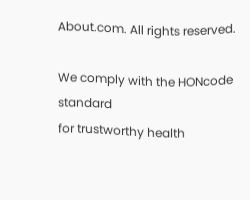About.com. All rights reserved.

We comply with the HONcode standard
for trustworthy health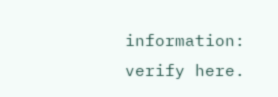information: verify here.